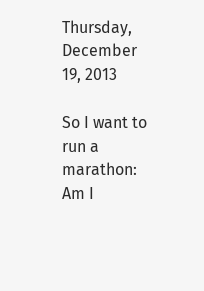Thursday, December 19, 2013

So I want to run a marathon: Am I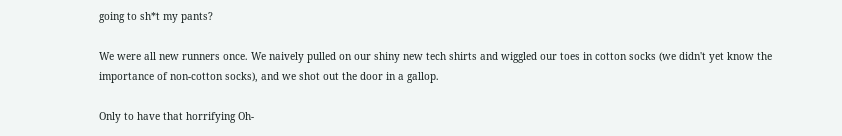going to sh*t my pants?

We were all new runners once. We naively pulled on our shiny new tech shirts and wiggled our toes in cotton socks (we didn't yet know the importance of non-cotton socks), and we shot out the door in a gallop.

Only to have that horrifying Oh-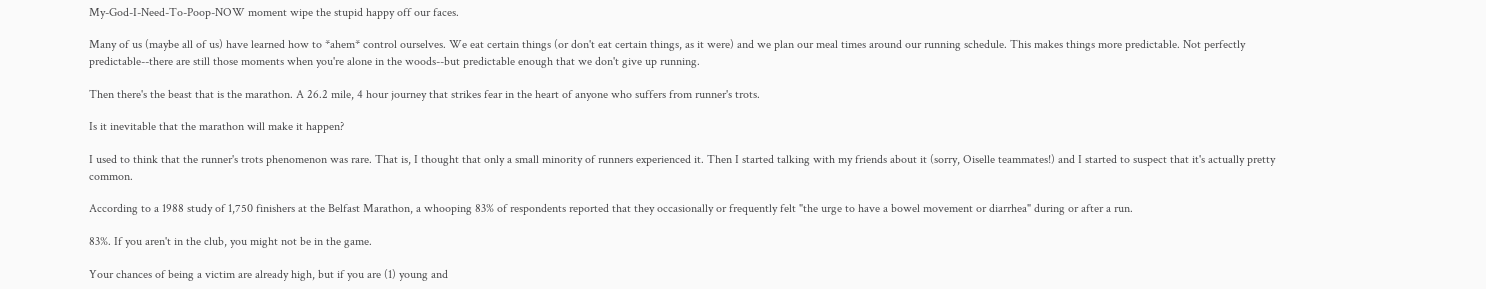My-God-I-Need-To-Poop-NOW moment wipe the stupid happy off our faces.

Many of us (maybe all of us) have learned how to *ahem* control ourselves. We eat certain things (or don't eat certain things, as it were) and we plan our meal times around our running schedule. This makes things more predictable. Not perfectly predictable--there are still those moments when you're alone in the woods--but predictable enough that we don't give up running.

Then there's the beast that is the marathon. A 26.2 mile, 4 hour journey that strikes fear in the heart of anyone who suffers from runner's trots.

Is it inevitable that the marathon will make it happen?

I used to think that the runner's trots phenomenon was rare. That is, I thought that only a small minority of runners experienced it. Then I started talking with my friends about it (sorry, Oiselle teammates!) and I started to suspect that it's actually pretty common.

According to a 1988 study of 1,750 finishers at the Belfast Marathon, a whooping 83% of respondents reported that they occasionally or frequently felt "the urge to have a bowel movement or diarrhea" during or after a run.

83%. If you aren't in the club, you might not be in the game.

Your chances of being a victim are already high, but if you are (1) young and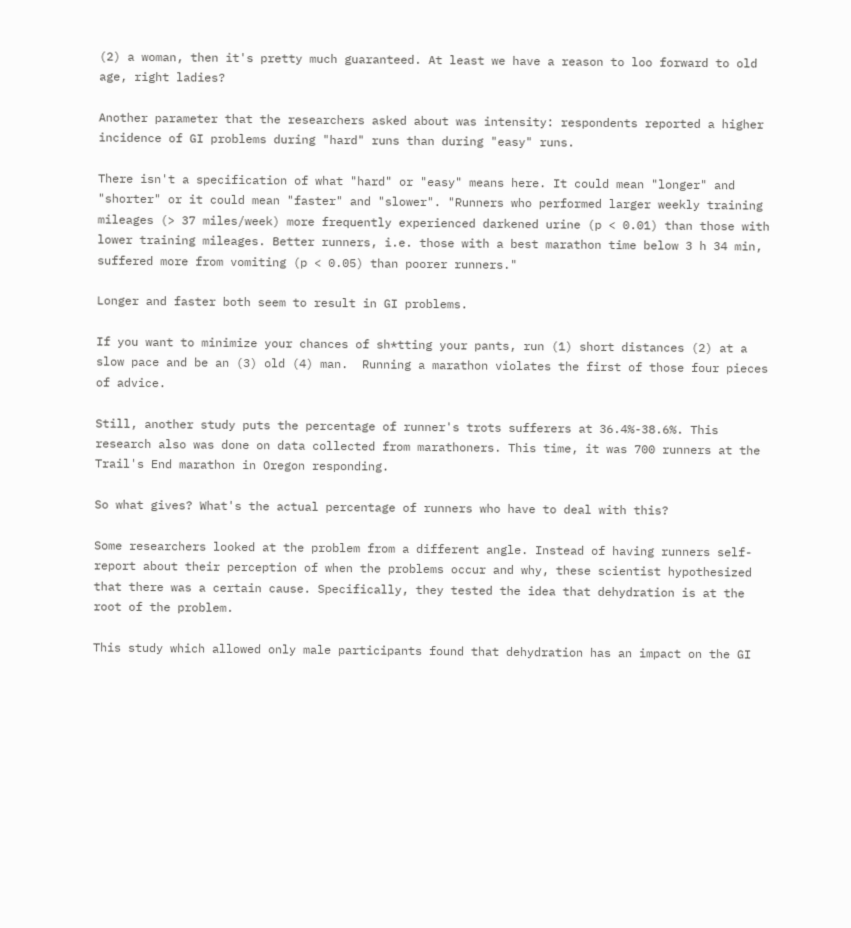(2) a woman, then it's pretty much guaranteed. At least we have a reason to loo forward to old age, right ladies?

Another parameter that the researchers asked about was intensity: respondents reported a higher incidence of GI problems during "hard" runs than during "easy" runs.

There isn't a specification of what "hard" or "easy" means here. It could mean "longer" and "shorter" or it could mean "faster" and "slower". "Runners who performed larger weekly training mileages (> 37 miles/week) more frequently experienced darkened urine (p < 0.01) than those with lower training mileages. Better runners, i.e. those with a best marathon time below 3 h 34 min, suffered more from vomiting (p < 0.05) than poorer runners."

Longer and faster both seem to result in GI problems.

If you want to minimize your chances of sh*tting your pants, run (1) short distances (2) at a slow pace and be an (3) old (4) man.  Running a marathon violates the first of those four pieces of advice.

Still, another study puts the percentage of runner's trots sufferers at 36.4%-38.6%. This research also was done on data collected from marathoners. This time, it was 700 runners at the Trail's End marathon in Oregon responding.

So what gives? What's the actual percentage of runners who have to deal with this?

Some researchers looked at the problem from a different angle. Instead of having runners self-report about their perception of when the problems occur and why, these scientist hypothesized that there was a certain cause. Specifically, they tested the idea that dehydration is at the root of the problem.

This study which allowed only male participants found that dehydration has an impact on the GI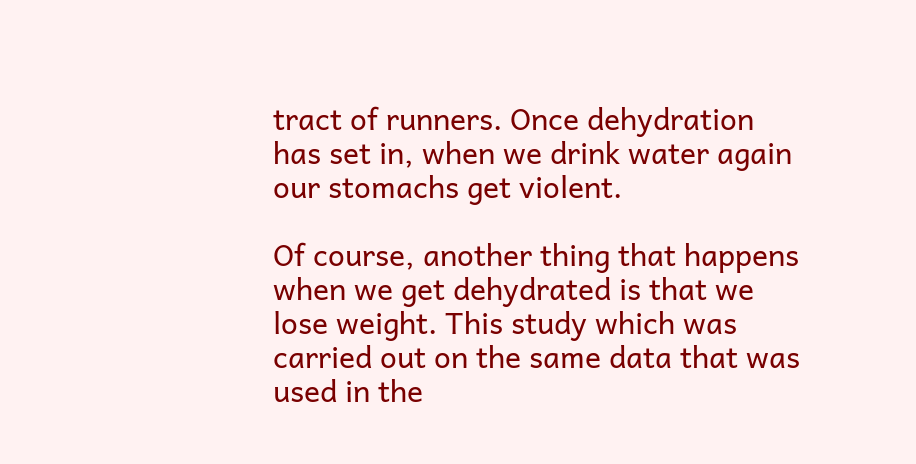tract of runners. Once dehydration has set in, when we drink water again our stomachs get violent.

Of course, another thing that happens when we get dehydrated is that we lose weight. This study which was carried out on the same data that was used in the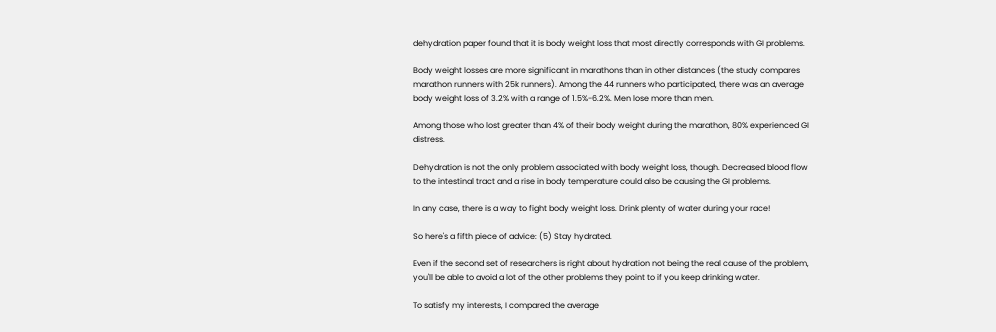dehydration paper found that it is body weight loss that most directly corresponds with GI problems.

Body weight losses are more significant in marathons than in other distances (the study compares marathon runners with 25k runners). Among the 44 runners who participated, there was an average body weight loss of 3.2% with a range of 1.5%-6.2%. Men lose more than men.

Among those who lost greater than 4% of their body weight during the marathon, 80% experienced GI distress.

Dehydration is not the only problem associated with body weight loss, though. Decreased blood flow to the intestinal tract and a rise in body temperature could also be causing the GI problems.

In any case, there is a way to fight body weight loss. Drink plenty of water during your race!

So here's a fifth piece of advice: (5) Stay hydrated.

Even if the second set of researchers is right about hydration not being the real cause of the problem, you'll be able to avoid a lot of the other problems they point to if you keep drinking water.

To satisfy my interests, I compared the average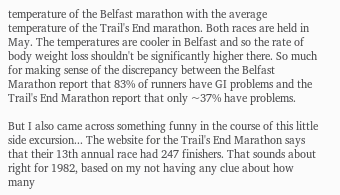temperature of the Belfast marathon with the average temperature of the Trail's End marathon. Both races are held in May. The temperatures are cooler in Belfast and so the rate of body weight loss shouldn't be significantly higher there. So much for making sense of the discrepancy between the Belfast Marathon report that 83% of runners have GI problems and the Trail's End Marathon report that only ~37% have problems.

But I also came across something funny in the course of this little side excursion... The website for the Trail's End Marathon says that their 13th annual race had 247 finishers. That sounds about right for 1982, based on my not having any clue about how many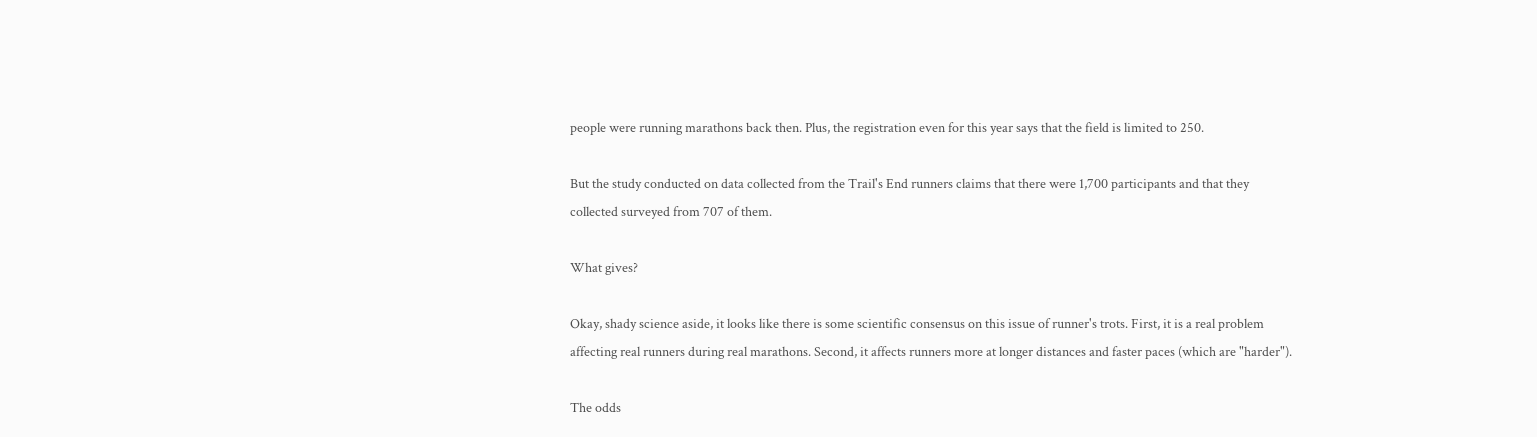people were running marathons back then. Plus, the registration even for this year says that the field is limited to 250.

But the study conducted on data collected from the Trail's End runners claims that there were 1,700 participants and that they collected surveyed from 707 of them.

What gives?

Okay, shady science aside, it looks like there is some scientific consensus on this issue of runner's trots. First, it is a real problem affecting real runners during real marathons. Second, it affects runners more at longer distances and faster paces (which are "harder").

The odds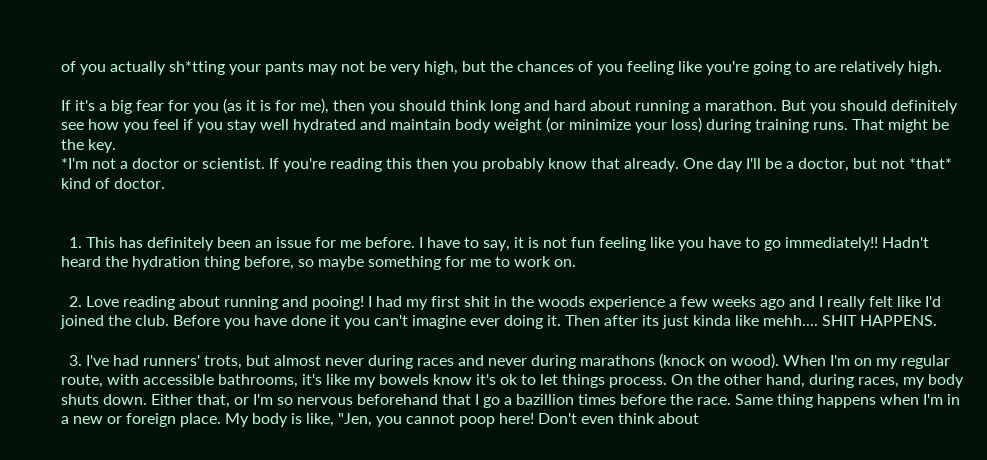of you actually sh*tting your pants may not be very high, but the chances of you feeling like you're going to are relatively high.

If it's a big fear for you (as it is for me), then you should think long and hard about running a marathon. But you should definitely see how you feel if you stay well hydrated and maintain body weight (or minimize your loss) during training runs. That might be the key.
*I'm not a doctor or scientist. If you're reading this then you probably know that already. One day I'll be a doctor, but not *that* kind of doctor.


  1. This has definitely been an issue for me before. I have to say, it is not fun feeling like you have to go immediately!! Hadn't heard the hydration thing before, so maybe something for me to work on.

  2. Love reading about running and pooing! I had my first shit in the woods experience a few weeks ago and I really felt like I'd joined the club. Before you have done it you can't imagine ever doing it. Then after its just kinda like mehh.... SHIT HAPPENS.

  3. I've had runners' trots, but almost never during races and never during marathons (knock on wood). When I'm on my regular route, with accessible bathrooms, it's like my bowels know it's ok to let things process. On the other hand, during races, my body shuts down. Either that, or I'm so nervous beforehand that I go a bazillion times before the race. Same thing happens when I'm in a new or foreign place. My body is like, "Jen, you cannot poop here! Don't even think about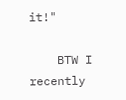it!"

    BTW I recently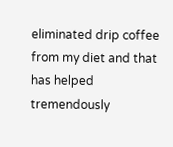eliminated drip coffee from my diet and that has helped tremendously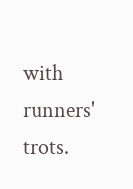with runners' trots.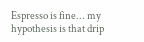Espresso is fine... my hypothesis is that drip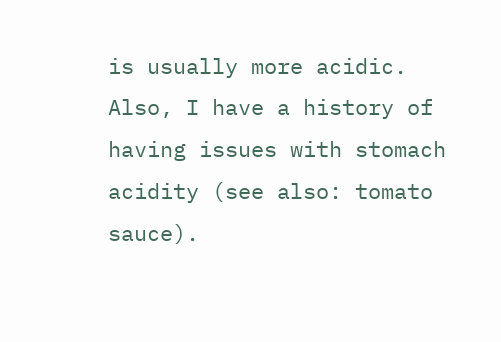is usually more acidic. Also, I have a history of having issues with stomach acidity (see also: tomato sauce).